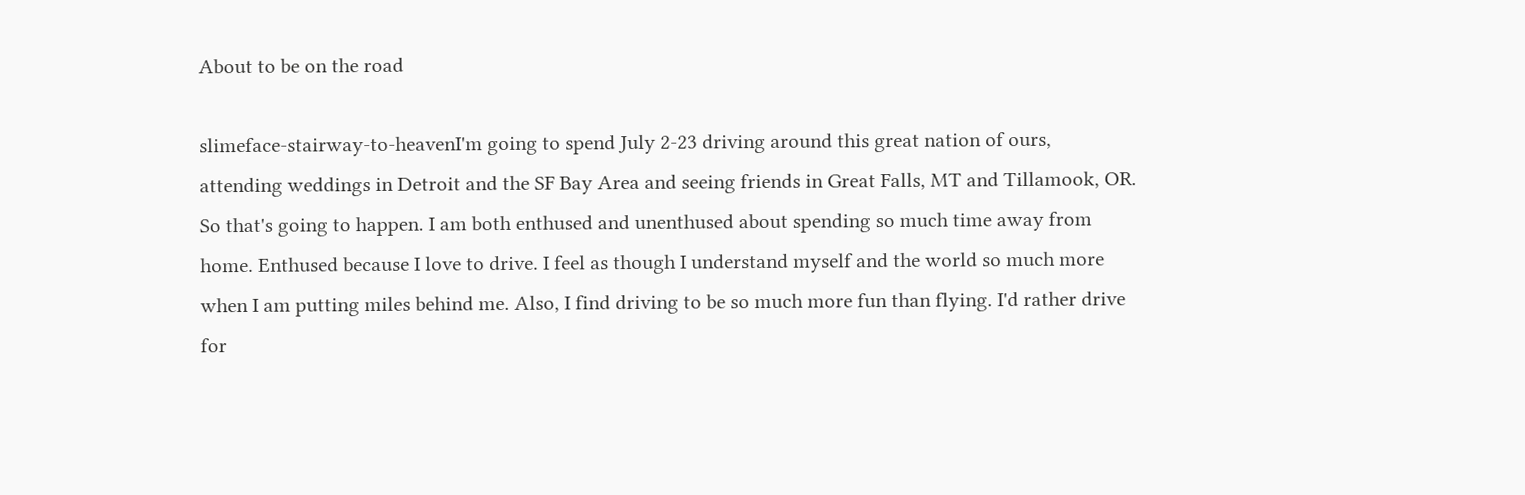About to be on the road

slimeface-stairway-to-heavenI'm going to spend July 2-23 driving around this great nation of ours, attending weddings in Detroit and the SF Bay Area and seeing friends in Great Falls, MT and Tillamook, OR. So that's going to happen. I am both enthused and unenthused about spending so much time away from home. Enthused because I love to drive. I feel as though I understand myself and the world so much more when I am putting miles behind me. Also, I find driving to be so much more fun than flying. I'd rather drive for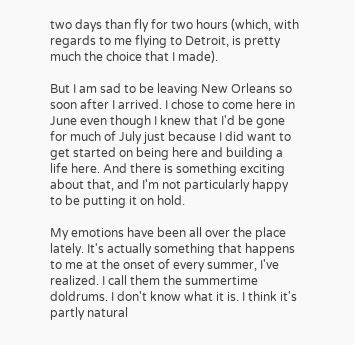two days than fly for two hours (which, with regards to me flying to Detroit, is pretty much the choice that I made).

But I am sad to be leaving New Orleans so soon after I arrived. I chose to come here in June even though I knew that I'd be gone for much of July just because I did want to get started on being here and building a life here. And there is something exciting about that, and I'm not particularly happy to be putting it on hold.

My emotions have been all over the place lately. It's actually something that happens to me at the onset of every summer, I've realized. I call them the summertime doldrums. I don't know what it is. I think it's partly natural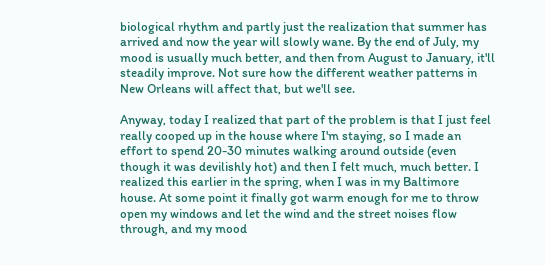biological rhythm and partly just the realization that summer has arrived and now the year will slowly wane. By the end of July, my mood is usually much better, and then from August to January, it'll steadily improve. Not sure how the different weather patterns in New Orleans will affect that, but we'll see.

Anyway, today I realized that part of the problem is that I just feel really cooped up in the house where I'm staying, so I made an effort to spend 20-30 minutes walking around outside (even though it was devilishly hot) and then I felt much, much better. I realized this earlier in the spring, when I was in my Baltimore house. At some point it finally got warm enough for me to throw open my windows and let the wind and the street noises flow through, and my mood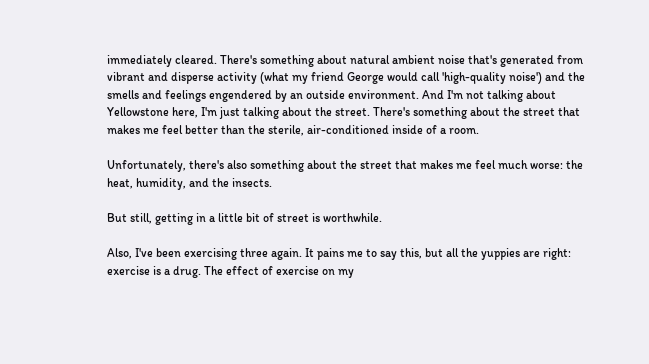immediately cleared. There's something about natural ambient noise that's generated from vibrant and disperse activity (what my friend George would call 'high-quality noise') and the smells and feelings engendered by an outside environment. And I'm not talking about Yellowstone here, I'm just talking about the street. There's something about the street that makes me feel better than the sterile, air-conditioned inside of a room.

Unfortunately, there's also something about the street that makes me feel much worse: the heat, humidity, and the insects.

But still, getting in a little bit of street is worthwhile.

Also, I've been exercising three again. It pains me to say this, but all the yuppies are right: exercise is a drug. The effect of exercise on my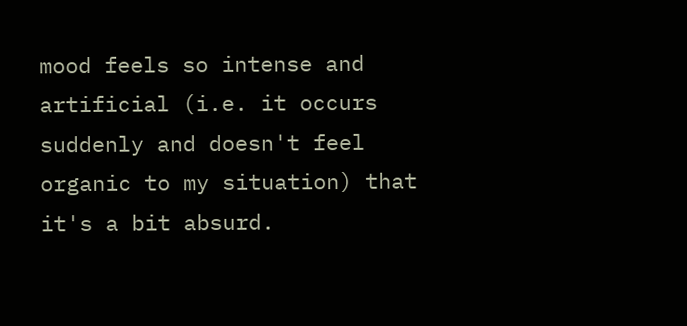mood feels so intense and artificial (i.e. it occurs suddenly and doesn't feel organic to my situation) that it's a bit absurd.